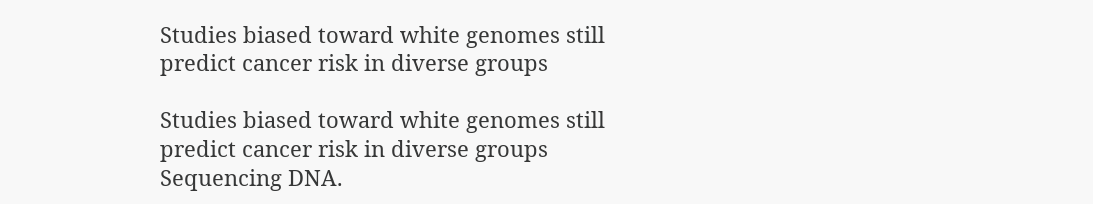Studies biased toward white genomes still predict cancer risk in diverse groups

Studies biased toward white genomes still predict cancer risk in diverse groups
Sequencing DNA.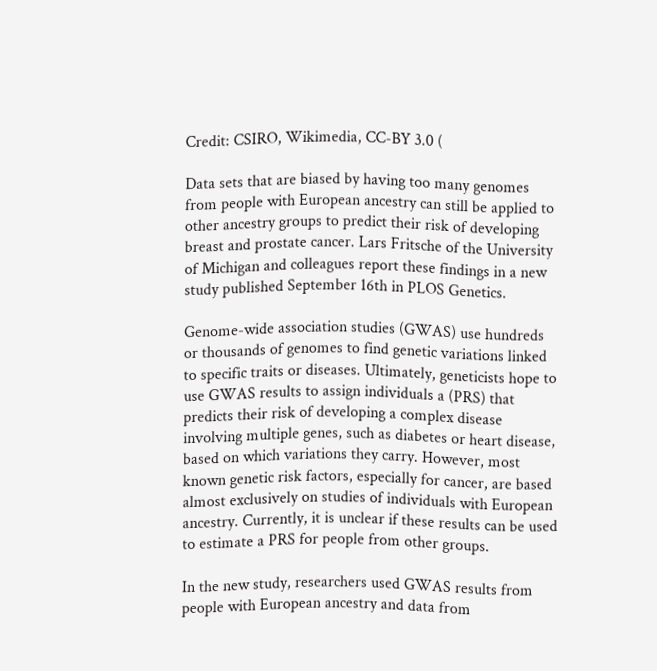Credit: CSIRO, Wikimedia, CC-BY 3.0 (

Data sets that are biased by having too many genomes from people with European ancestry can still be applied to other ancestry groups to predict their risk of developing breast and prostate cancer. Lars Fritsche of the University of Michigan and colleagues report these findings in a new study published September 16th in PLOS Genetics.

Genome-wide association studies (GWAS) use hundreds or thousands of genomes to find genetic variations linked to specific traits or diseases. Ultimately, geneticists hope to use GWAS results to assign individuals a (PRS) that predicts their risk of developing a complex disease involving multiple genes, such as diabetes or heart disease, based on which variations they carry. However, most known genetic risk factors, especially for cancer, are based almost exclusively on studies of individuals with European ancestry. Currently, it is unclear if these results can be used to estimate a PRS for people from other groups.

In the new study, researchers used GWAS results from people with European ancestry and data from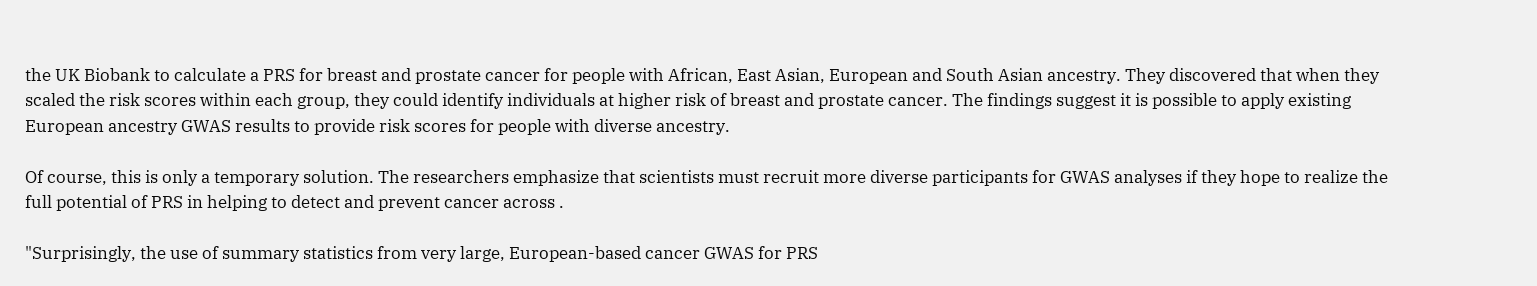the UK Biobank to calculate a PRS for breast and prostate cancer for people with African, East Asian, European and South Asian ancestry. They discovered that when they scaled the risk scores within each group, they could identify individuals at higher risk of breast and prostate cancer. The findings suggest it is possible to apply existing European ancestry GWAS results to provide risk scores for people with diverse ancestry.

Of course, this is only a temporary solution. The researchers emphasize that scientists must recruit more diverse participants for GWAS analyses if they hope to realize the full potential of PRS in helping to detect and prevent cancer across .

"Surprisingly, the use of summary statistics from very large, European-based cancer GWAS for PRS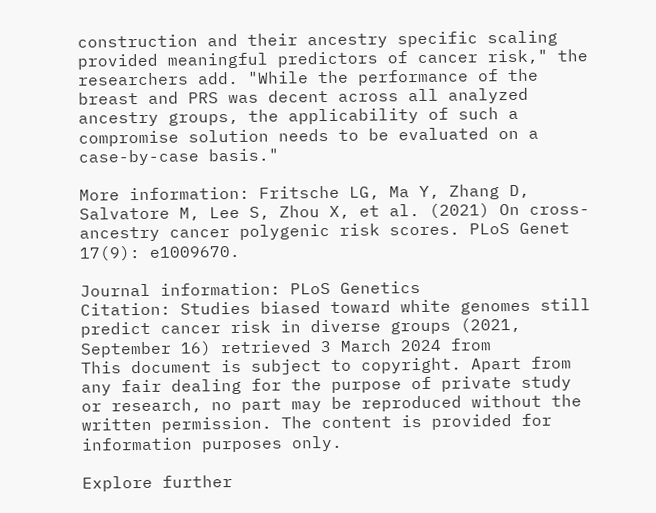construction and their ancestry specific scaling provided meaningful predictors of cancer risk," the researchers add. "While the performance of the breast and PRS was decent across all analyzed ancestry groups, the applicability of such a compromise solution needs to be evaluated on a case-by-case basis."

More information: Fritsche LG, Ma Y, Zhang D, Salvatore M, Lee S, Zhou X, et al. (2021) On cross-ancestry cancer polygenic risk scores. PLoS Genet 17(9): e1009670.

Journal information: PLoS Genetics
Citation: Studies biased toward white genomes still predict cancer risk in diverse groups (2021, September 16) retrieved 3 March 2024 from
This document is subject to copyright. Apart from any fair dealing for the purpose of private study or research, no part may be reproduced without the written permission. The content is provided for information purposes only.

Explore further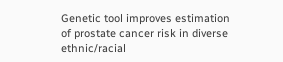Genetic tool improves estimation of prostate cancer risk in diverse ethnic/racial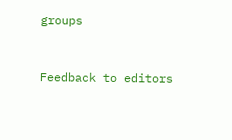groups


Feedback to editors